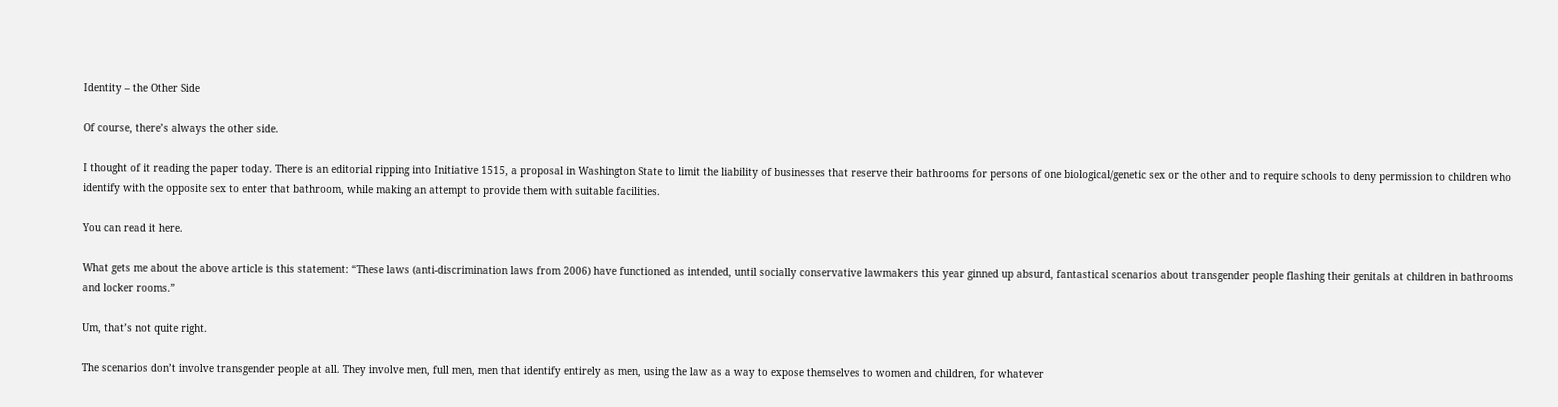Identity – the Other Side

Of course, there’s always the other side.

I thought of it reading the paper today. There is an editorial ripping into Initiative 1515, a proposal in Washington State to limit the liability of businesses that reserve their bathrooms for persons of one biological/genetic sex or the other and to require schools to deny permission to children who identify with the opposite sex to enter that bathroom, while making an attempt to provide them with suitable facilities.

You can read it here.

What gets me about the above article is this statement: “These laws (anti-discrimination laws from 2006) have functioned as intended, until socially conservative lawmakers this year ginned up absurd, fantastical scenarios about transgender people flashing their genitals at children in bathrooms and locker rooms.”

Um, that’s not quite right.

The scenarios don’t involve transgender people at all. They involve men, full men, men that identify entirely as men, using the law as a way to expose themselves to women and children, for whatever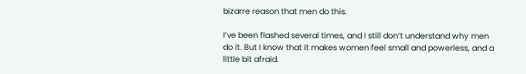bizarre reason that men do this.

I’ve been flashed several times, and I still don’t understand why men do it. But I know that it makes women feel small and powerless, and a little bit afraid.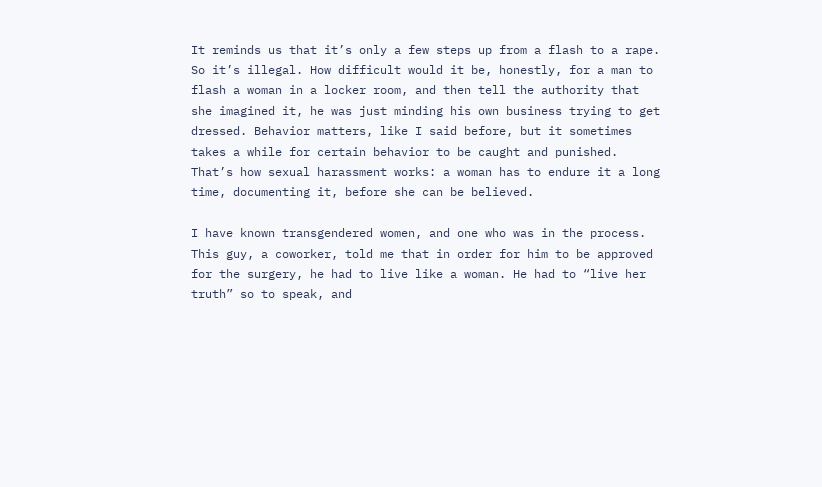It reminds us that it’s only a few steps up from a flash to a rape. So it’s illegal. How difficult would it be, honestly, for a man to flash a woman in a locker room, and then tell the authority that she imagined it, he was just minding his own business trying to get dressed. Behavior matters, like I said before, but it sometimes takes a while for certain behavior to be caught and punished. That’s how sexual harassment works: a woman has to endure it a long time, documenting it, before she can be believed.

I have known transgendered women, and one who was in the process. This guy, a coworker, told me that in order for him to be approved for the surgery, he had to live like a woman. He had to “live her truth” so to speak, and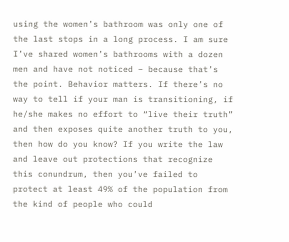using the women’s bathroom was only one of the last stops in a long process. I am sure I’ve shared women’s bathrooms with a dozen men and have not noticed – because that’s the point. Behavior matters. If there’s no way to tell if your man is transitioning, if he/she makes no effort to “live their truth” and then exposes quite another truth to you, then how do you know? If you write the law and leave out protections that recognize this conundrum, then you’ve failed to protect at least 49% of the population from the kind of people who could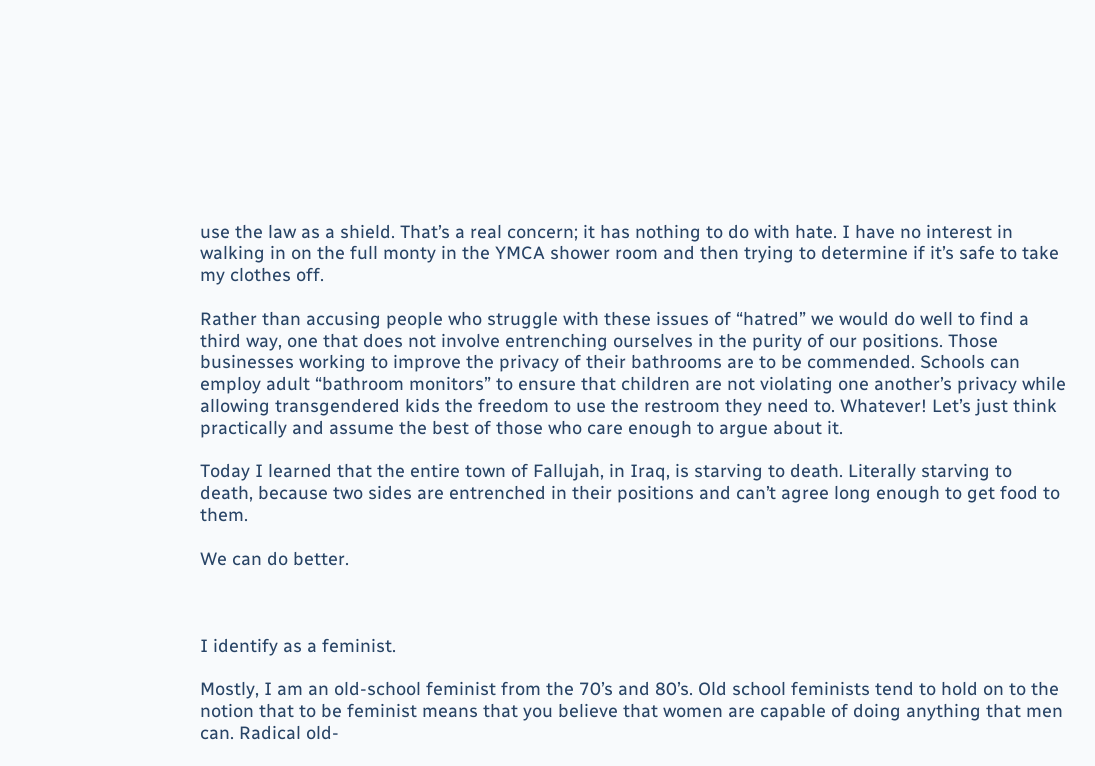use the law as a shield. That’s a real concern; it has nothing to do with hate. I have no interest in walking in on the full monty in the YMCA shower room and then trying to determine if it’s safe to take my clothes off.

Rather than accusing people who struggle with these issues of “hatred” we would do well to find a third way, one that does not involve entrenching ourselves in the purity of our positions. Those businesses working to improve the privacy of their bathrooms are to be commended. Schools can employ adult “bathroom monitors” to ensure that children are not violating one another’s privacy while allowing transgendered kids the freedom to use the restroom they need to. Whatever! Let’s just think practically and assume the best of those who care enough to argue about it.

Today I learned that the entire town of Fallujah, in Iraq, is starving to death. Literally starving to death, because two sides are entrenched in their positions and can’t agree long enough to get food to them.

We can do better.



I identify as a feminist.

Mostly, I am an old-school feminist from the 70’s and 80’s. Old school feminists tend to hold on to the notion that to be feminist means that you believe that women are capable of doing anything that men can. Radical old-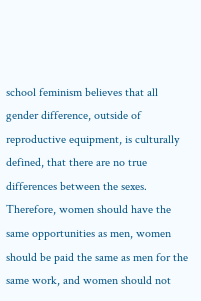school feminism believes that all gender difference, outside of reproductive equipment, is culturally defined, that there are no true differences between the sexes. Therefore, women should have the same opportunities as men, women should be paid the same as men for the same work, and women should not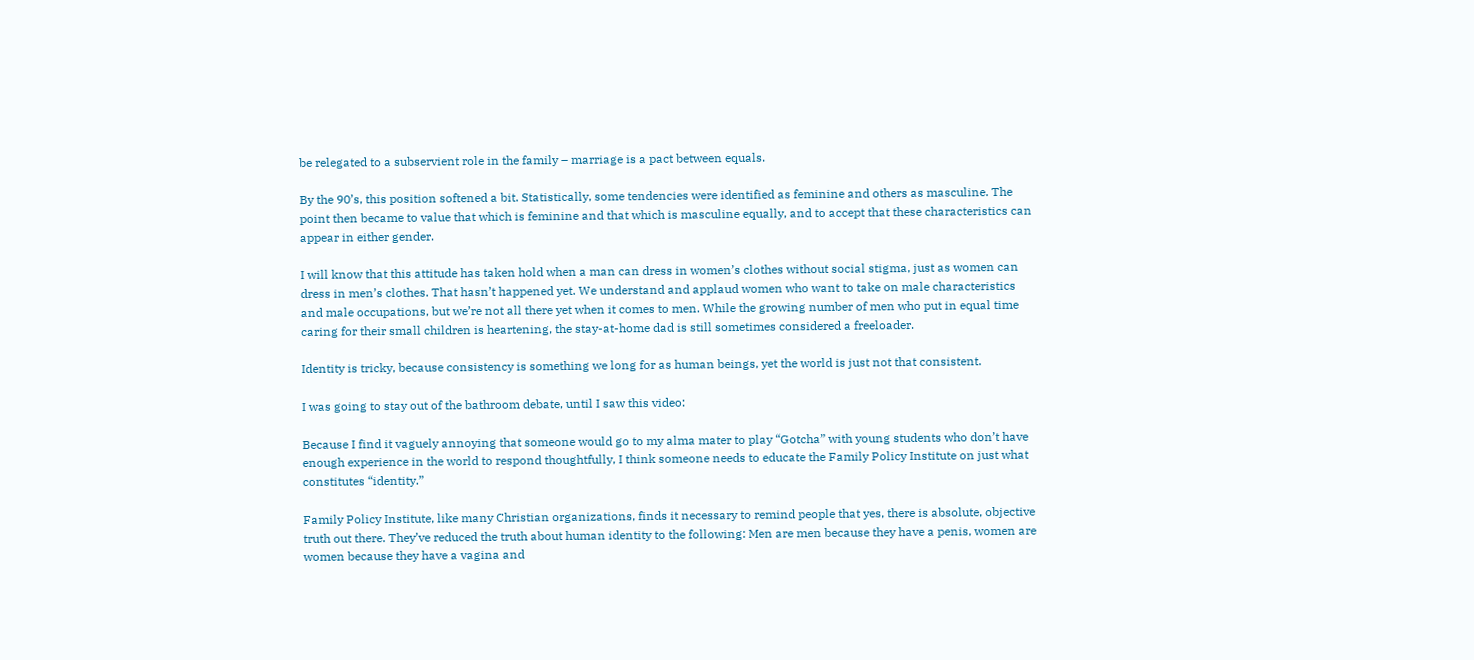be relegated to a subservient role in the family – marriage is a pact between equals.

By the 90’s, this position softened a bit. Statistically, some tendencies were identified as feminine and others as masculine. The point then became to value that which is feminine and that which is masculine equally, and to accept that these characteristics can appear in either gender.

I will know that this attitude has taken hold when a man can dress in women’s clothes without social stigma, just as women can dress in men’s clothes. That hasn’t happened yet. We understand and applaud women who want to take on male characteristics and male occupations, but we’re not all there yet when it comes to men. While the growing number of men who put in equal time caring for their small children is heartening, the stay-at-home dad is still sometimes considered a freeloader.

Identity is tricky, because consistency is something we long for as human beings, yet the world is just not that consistent.

I was going to stay out of the bathroom debate, until I saw this video:

Because I find it vaguely annoying that someone would go to my alma mater to play “Gotcha” with young students who don’t have enough experience in the world to respond thoughtfully, I think someone needs to educate the Family Policy Institute on just what constitutes “identity.”

Family Policy Institute, like many Christian organizations, finds it necessary to remind people that yes, there is absolute, objective truth out there. They’ve reduced the truth about human identity to the following: Men are men because they have a penis, women are women because they have a vagina and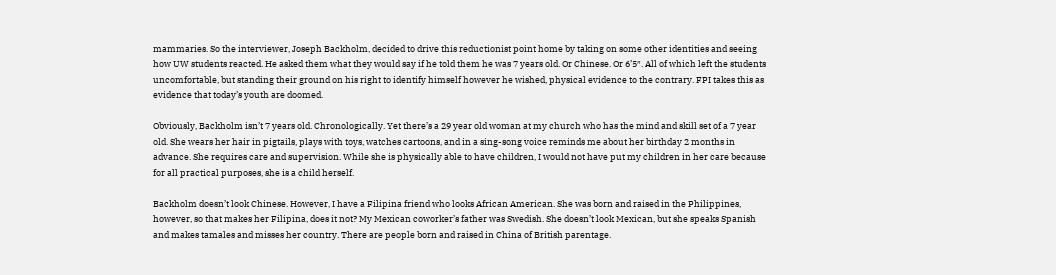mammaries. So the interviewer, Joseph Backholm, decided to drive this reductionist point home by taking on some other identities and seeing how UW students reacted. He asked them what they would say if he told them he was 7 years old. Or Chinese. Or 6’5″. All of which left the students uncomfortable, but standing their ground on his right to identify himself however he wished, physical evidence to the contrary. FPI takes this as evidence that today’s youth are doomed.

Obviously, Backholm isn’t 7 years old. Chronologically. Yet there’s a 29 year old woman at my church who has the mind and skill set of a 7 year old. She wears her hair in pigtails, plays with toys, watches cartoons, and in a sing-song voice reminds me about her birthday 2 months in advance. She requires care and supervision. While she is physically able to have children, I would not have put my children in her care because for all practical purposes, she is a child herself.

Backholm doesn’t look Chinese. However, I have a Filipina friend who looks African American. She was born and raised in the Philippines, however, so that makes her Filipina, does it not? My Mexican coworker’s father was Swedish. She doesn’t look Mexican, but she speaks Spanish and makes tamales and misses her country. There are people born and raised in China of British parentage.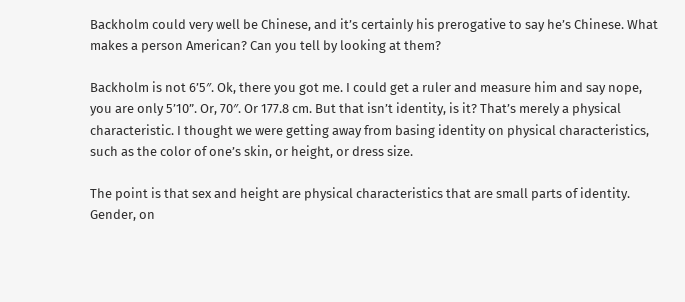Backholm could very well be Chinese, and it’s certainly his prerogative to say he’s Chinese. What makes a person American? Can you tell by looking at them?

Backholm is not 6’5″. Ok, there you got me. I could get a ruler and measure him and say nope, you are only 5’10”. Or, 70″. Or 177.8 cm. But that isn’t identity, is it? That’s merely a physical characteristic. I thought we were getting away from basing identity on physical characteristics, such as the color of one’s skin, or height, or dress size.

The point is that sex and height are physical characteristics that are small parts of identity. Gender, on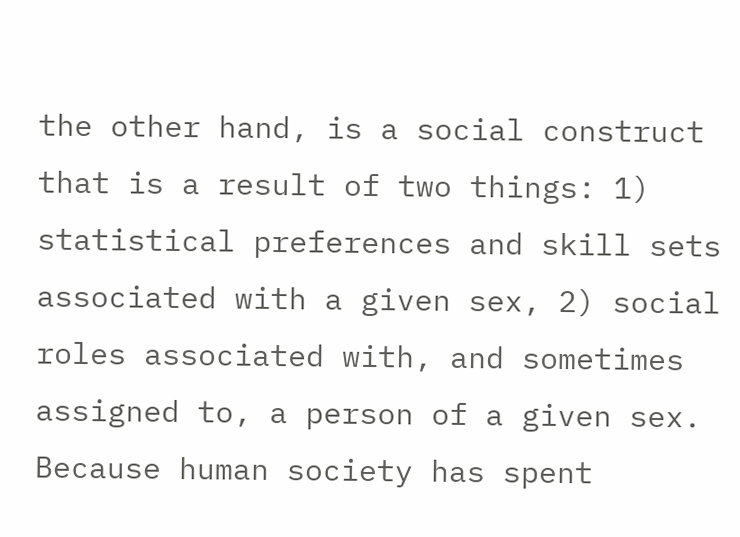the other hand, is a social construct that is a result of two things: 1) statistical preferences and skill sets associated with a given sex, 2) social roles associated with, and sometimes assigned to, a person of a given sex. Because human society has spent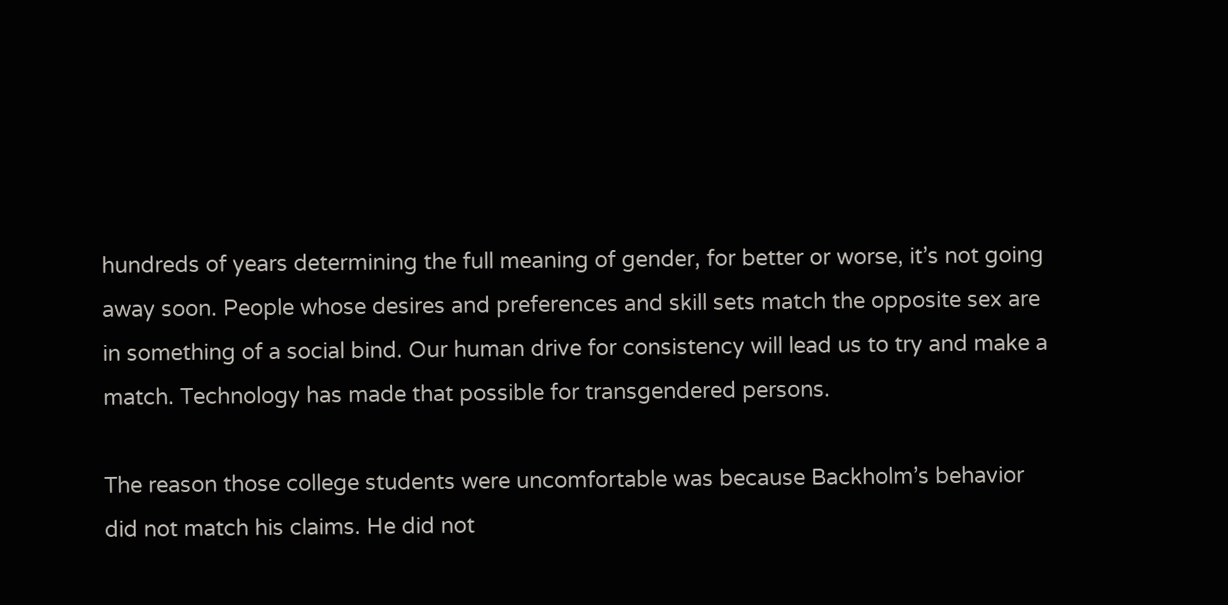hundreds of years determining the full meaning of gender, for better or worse, it’s not going away soon. People whose desires and preferences and skill sets match the opposite sex are in something of a social bind. Our human drive for consistency will lead us to try and make a match. Technology has made that possible for transgendered persons.

The reason those college students were uncomfortable was because Backholm’s behavior did not match his claims. He did not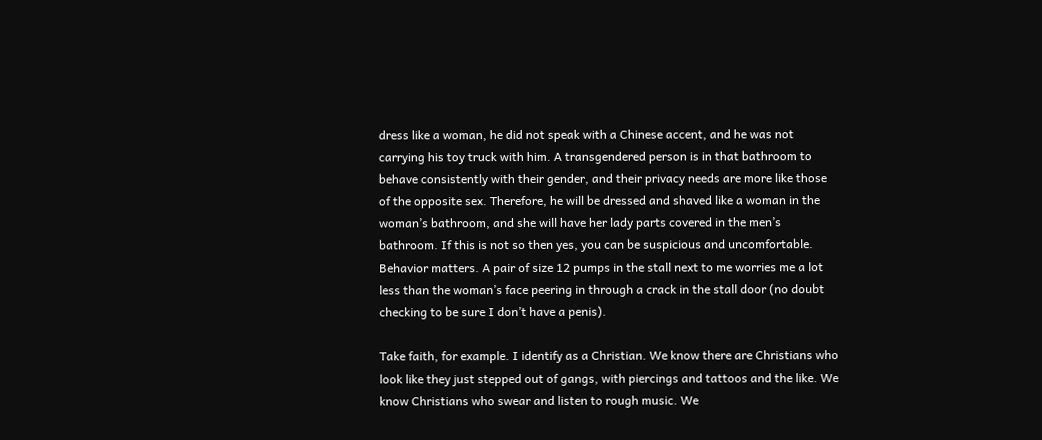dress like a woman, he did not speak with a Chinese accent, and he was not carrying his toy truck with him. A transgendered person is in that bathroom to behave consistently with their gender, and their privacy needs are more like those of the opposite sex. Therefore, he will be dressed and shaved like a woman in the woman’s bathroom, and she will have her lady parts covered in the men’s bathroom. If this is not so then yes, you can be suspicious and uncomfortable. Behavior matters. A pair of size 12 pumps in the stall next to me worries me a lot less than the woman’s face peering in through a crack in the stall door (no doubt checking to be sure I don’t have a penis).

Take faith, for example. I identify as a Christian. We know there are Christians who look like they just stepped out of gangs, with piercings and tattoos and the like. We know Christians who swear and listen to rough music. We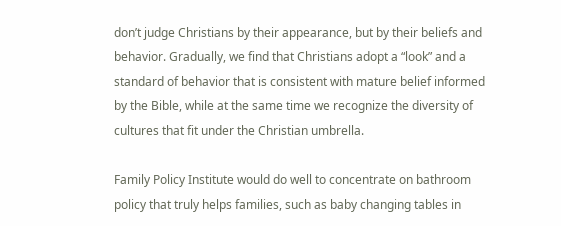don’t judge Christians by their appearance, but by their beliefs and behavior. Gradually, we find that Christians adopt a “look” and a standard of behavior that is consistent with mature belief informed by the Bible, while at the same time we recognize the diversity of cultures that fit under the Christian umbrella.

Family Policy Institute would do well to concentrate on bathroom policy that truly helps families, such as baby changing tables in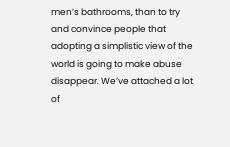men’s bathrooms, than to try and convince people that adopting a simplistic view of the world is going to make abuse disappear. We’ve attached a lot of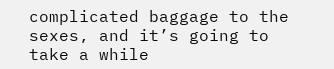complicated baggage to the sexes, and it’s going to take a while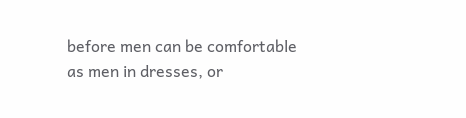before men can be comfortable as men in dresses, or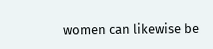women can likewise be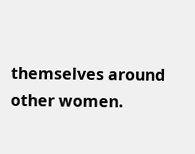themselves around other women.